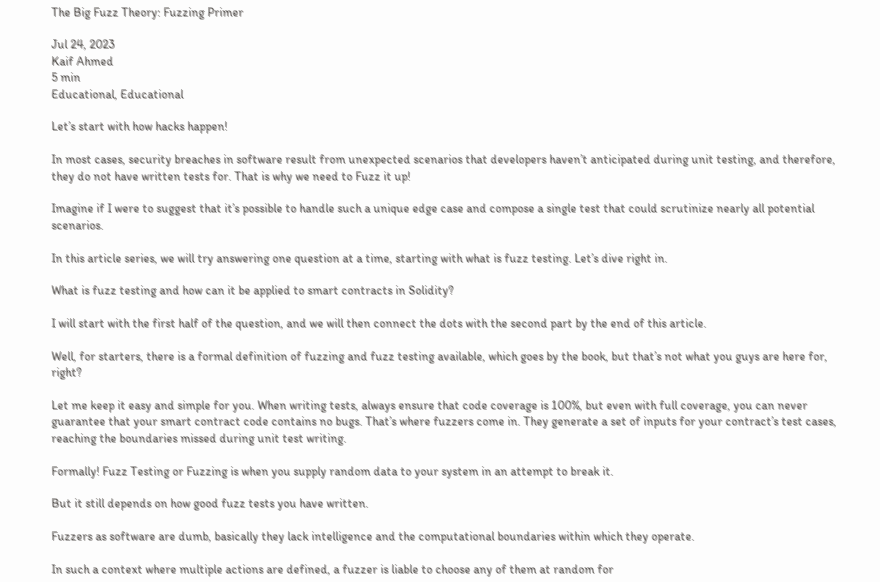The Big Fuzz Theory: Fuzzing Primer

Jul 24, 2023
Kaif Ahmed
5 min
Educational, Educational

Let’s start with how hacks happen!

In most cases, security breaches in software result from unexpected scenarios that developers haven’t anticipated during unit testing, and therefore, they do not have written tests for. That is why we need to Fuzz it up!

Imagine if I were to suggest that it’s possible to handle such a unique edge case and compose a single test that could scrutinize nearly all potential scenarios.

In this article series, we will try answering one question at a time, starting with what is fuzz testing. Let’s dive right in.

What is fuzz testing and how can it be applied to smart contracts in Solidity?

I will start with the first half of the question, and we will then connect the dots with the second part by the end of this article.

Well, for starters, there is a formal definition of fuzzing and fuzz testing available, which goes by the book, but that’s not what you guys are here for, right?

Let me keep it easy and simple for you. When writing tests, always ensure that code coverage is 100%, but even with full coverage, you can never guarantee that your smart contract code contains no bugs. That’s where fuzzers come in. They generate a set of inputs for your contract’s test cases, reaching the boundaries missed during unit test writing.

Formally! Fuzz Testing or Fuzzing is when you supply random data to your system in an attempt to break it.

But it still depends on how good fuzz tests you have written.

Fuzzers as software are dumb, basically they lack intelligence and the computational boundaries within which they operate.

In such a context where multiple actions are defined, a fuzzer is liable to choose any of them at random for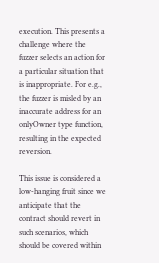execution. This presents a challenge where the fuzzer selects an action for a particular situation that is inappropriate. For e.g., the fuzzer is misled by an inaccurate address for an onlyOwner type function, resulting in the expected reversion.

This issue is considered a low-hanging fruit since we anticipate that the contract should revert in such scenarios, which should be covered within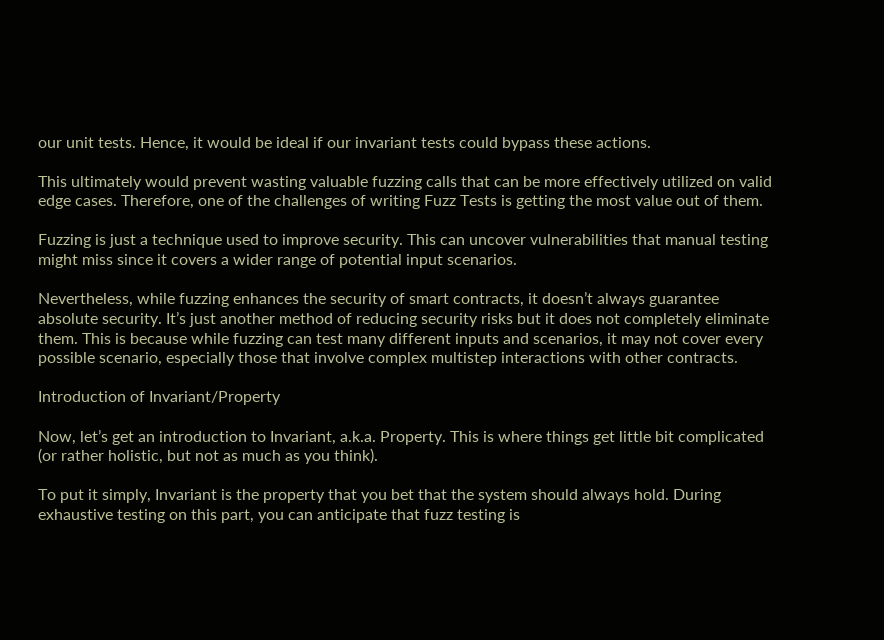our unit tests. Hence, it would be ideal if our invariant tests could bypass these actions.

This ultimately would prevent wasting valuable fuzzing calls that can be more effectively utilized on valid edge cases. Therefore, one of the challenges of writing Fuzz Tests is getting the most value out of them.

Fuzzing is just a technique used to improve security. This can uncover vulnerabilities that manual testing might miss since it covers a wider range of potential input scenarios.

Nevertheless, while fuzzing enhances the security of smart contracts, it doesn’t always guarantee absolute security. It’s just another method of reducing security risks but it does not completely eliminate them. This is because while fuzzing can test many different inputs and scenarios, it may not cover every possible scenario, especially those that involve complex multistep interactions with other contracts.

Introduction of Invariant/Property

Now, let’s get an introduction to Invariant, a.k.a. Property. This is where things get little bit complicated (or rather holistic, but not as much as you think).

To put it simply, Invariant is the property that you bet that the system should always hold. During exhaustive testing on this part, you can anticipate that fuzz testing is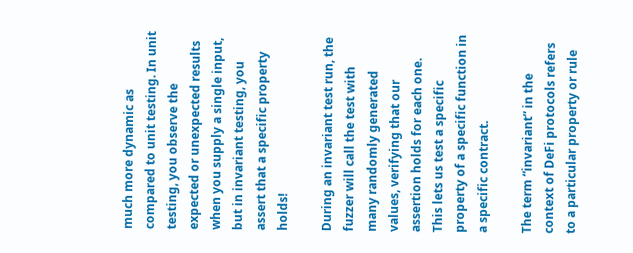much more dynamic as compared to unit testing. In unit testing, you observe the expected or unexpected results when you supply a single input, but in invariant testing, you assert that a specific property holds!

During an invariant test run, the fuzzer will call the test with many randomly generated values, verifying that our assertion holds for each one. This lets us test a specific property of a specific function in a specific contract.

The term “invariant” in the context of DeFi protocols refers to a particular property or rule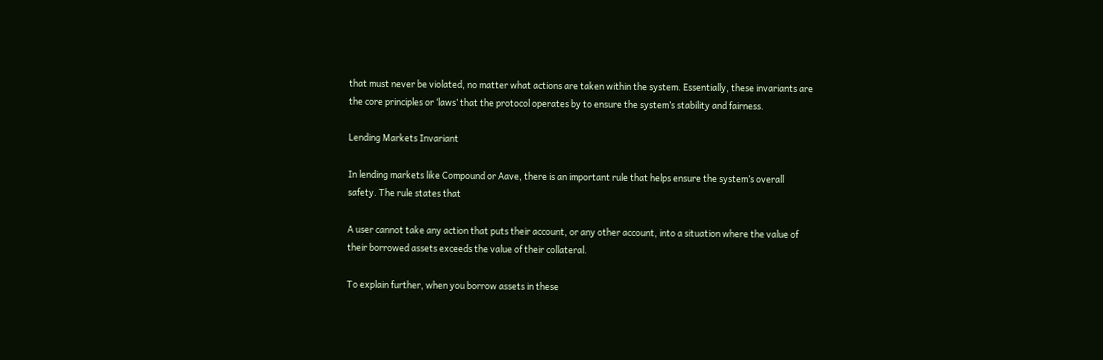that must never be violated, no matter what actions are taken within the system. Essentially, these invariants are the core principles or ‘laws’ that the protocol operates by to ensure the system’s stability and fairness.

Lending Markets Invariant

In lending markets like Compound or Aave, there is an important rule that helps ensure the system’s overall safety. The rule states that

A user cannot take any action that puts their account, or any other account, into a situation where the value of their borrowed assets exceeds the value of their collateral.

To explain further, when you borrow assets in these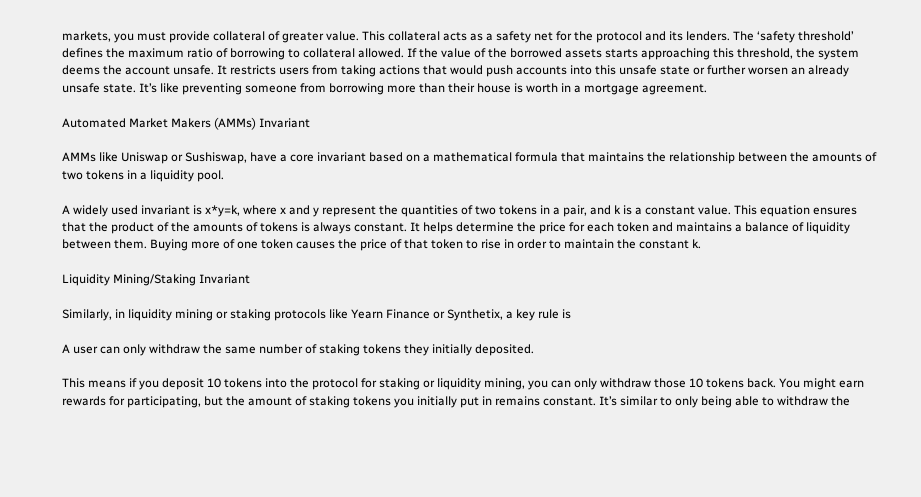markets, you must provide collateral of greater value. This collateral acts as a safety net for the protocol and its lenders. The ‘safety threshold’ defines the maximum ratio of borrowing to collateral allowed. If the value of the borrowed assets starts approaching this threshold, the system deems the account unsafe. It restricts users from taking actions that would push accounts into this unsafe state or further worsen an already unsafe state. It’s like preventing someone from borrowing more than their house is worth in a mortgage agreement.

Automated Market Makers (AMMs) Invariant

AMMs like Uniswap or Sushiswap, have a core invariant based on a mathematical formula that maintains the relationship between the amounts of two tokens in a liquidity pool.

A widely used invariant is x*y=k, where x and y represent the quantities of two tokens in a pair, and k is a constant value. This equation ensures that the product of the amounts of tokens is always constant. It helps determine the price for each token and maintains a balance of liquidity between them. Buying more of one token causes the price of that token to rise in order to maintain the constant k.

Liquidity Mining/Staking Invariant

Similarly, in liquidity mining or staking protocols like Yearn Finance or Synthetix, a key rule is

A user can only withdraw the same number of staking tokens they initially deposited.

This means if you deposit 10 tokens into the protocol for staking or liquidity mining, you can only withdraw those 10 tokens back. You might earn rewards for participating, but the amount of staking tokens you initially put in remains constant. It’s similar to only being able to withdraw the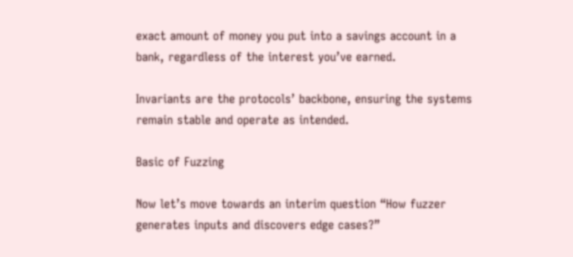exact amount of money you put into a savings account in a bank, regardless of the interest you’ve earned.

Invariants are the protocols’ backbone, ensuring the systems remain stable and operate as intended.

Basic of Fuzzing

Now let’s move towards an interim question “How fuzzer generates inputs and discovers edge cases?”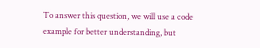To answer this question, we will use a code example for better understanding, but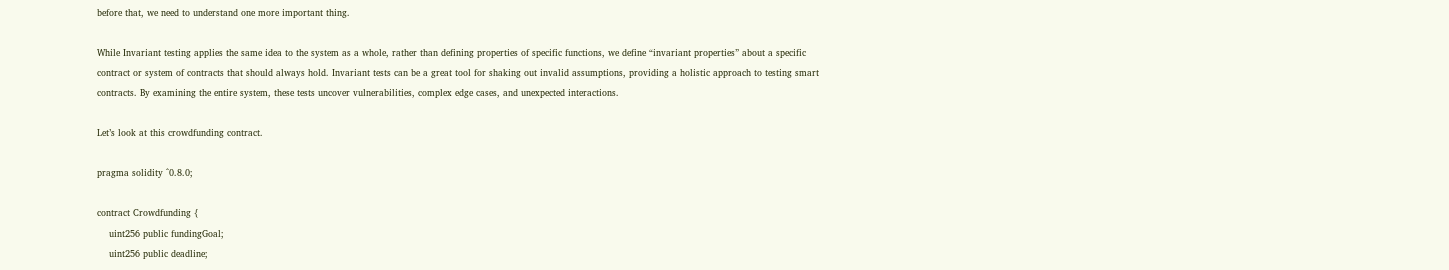before that, we need to understand one more important thing.

While Invariant testing applies the same idea to the system as a whole, rather than defining properties of specific functions, we define “invariant properties” about a specific contract or system of contracts that should always hold. Invariant tests can be a great tool for shaking out invalid assumptions, providing a holistic approach to testing smart contracts. By examining the entire system, these tests uncover vulnerabilities, complex edge cases, and unexpected interactions.

Let’s look at this crowdfunding contract.

pragma solidity ^0.8.0;

contract Crowdfunding {
    uint256 public fundingGoal;
    uint256 public deadline;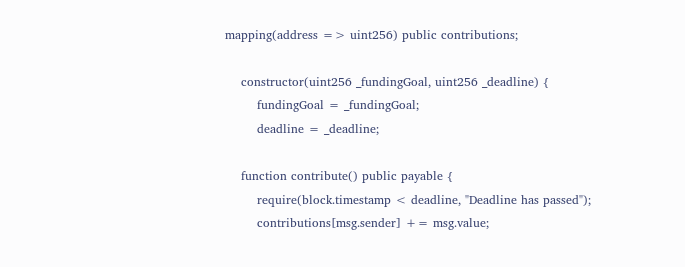mapping(address => uint256) public contributions;

    constructor(uint256 _fundingGoal, uint256 _deadline) {
        fundingGoal = _fundingGoal;
        deadline = _deadline;

    function contribute() public payable {
        require(block.timestamp < deadline, "Deadline has passed");
        contributions[msg.sender] += msg.value;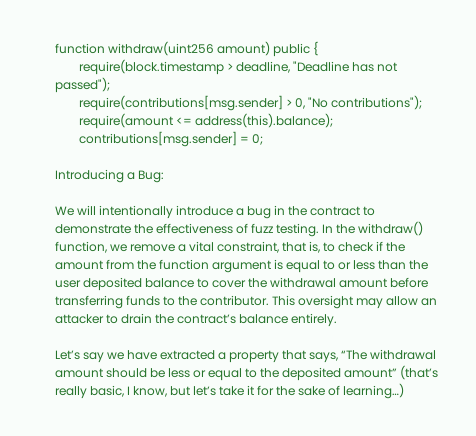function withdraw(uint256 amount) public {
        require(block.timestamp > deadline, "Deadline has not passed");
        require(contributions[msg.sender] > 0, "No contributions");
        require(amount <= address(this).balance);
        contributions[msg.sender] = 0;

Introducing a Bug:

We will intentionally introduce a bug in the contract to demonstrate the effectiveness of fuzz testing. In the withdraw() function, we remove a vital constraint, that is, to check if the amount from the function argument is equal to or less than the user deposited balance to cover the withdrawal amount before transferring funds to the contributor. This oversight may allow an attacker to drain the contract’s balance entirely.

Let’s say we have extracted a property that says, “The withdrawal amount should be less or equal to the deposited amount” (that’s really basic, I know, but let’s take it for the sake of learning…)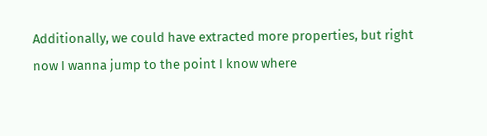Additionally, we could have extracted more properties, but right now I wanna jump to the point I know where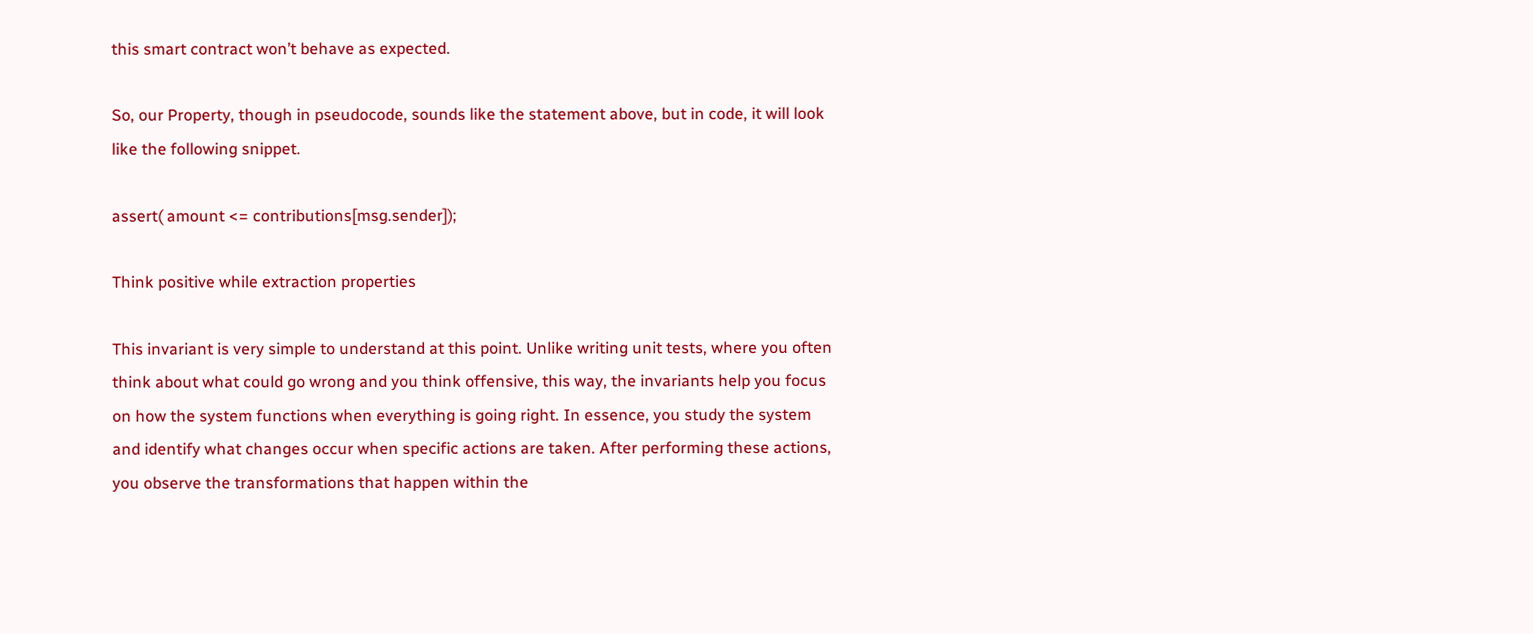this smart contract won’t behave as expected.

So, our Property, though in pseudocode, sounds like the statement above, but in code, it will look like the following snippet.

assert( amount <= contributions[msg.sender]);

Think positive while extraction properties

This invariant is very simple to understand at this point. Unlike writing unit tests, where you often think about what could go wrong and you think offensive, this way, the invariants help you focus on how the system functions when everything is going right. In essence, you study the system and identify what changes occur when specific actions are taken. After performing these actions, you observe the transformations that happen within the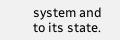system and to its state.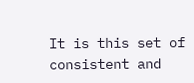It is this set of consistent and